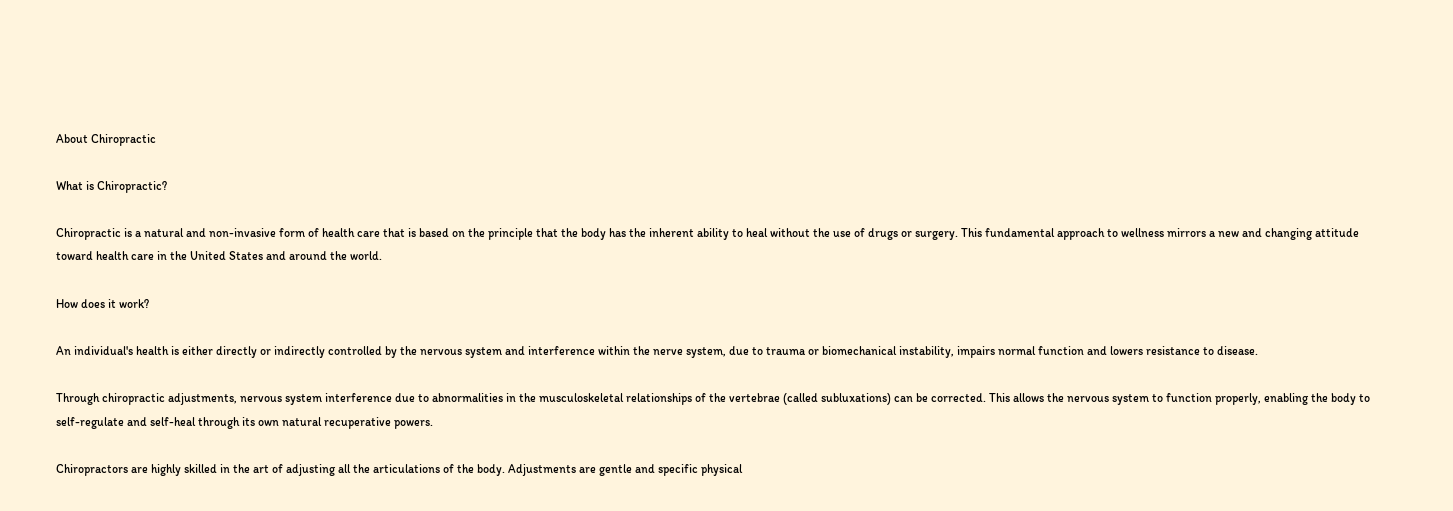About Chiropractic

What is Chiropractic?

Chiropractic is a natural and non-invasive form of health care that is based on the principle that the body has the inherent ability to heal without the use of drugs or surgery. This fundamental approach to wellness mirrors a new and changing attitude toward health care in the United States and around the world.

How does it work?

An individual's health is either directly or indirectly controlled by the nervous system and interference within the nerve system, due to trauma or biomechanical instability, impairs normal function and lowers resistance to disease.

Through chiropractic adjustments, nervous system interference due to abnormalities in the musculoskeletal relationships of the vertebrae (called subluxations) can be corrected. This allows the nervous system to function properly, enabling the body to self-regulate and self-heal through its own natural recuperative powers.

Chiropractors are highly skilled in the art of adjusting all the articulations of the body. Adjustments are gentle and specific physical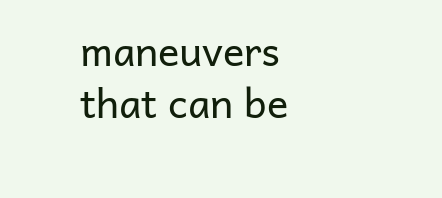maneuvers that can be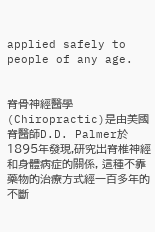applied safely to people of any age.


脊骨神經醫學(Chiropractic)是由美國脊醫師D.D. Palmer於1895年發現,研究出脊椎神經和身體病症的關係, 這種不靠藥物的治療方式經一百多年的不斷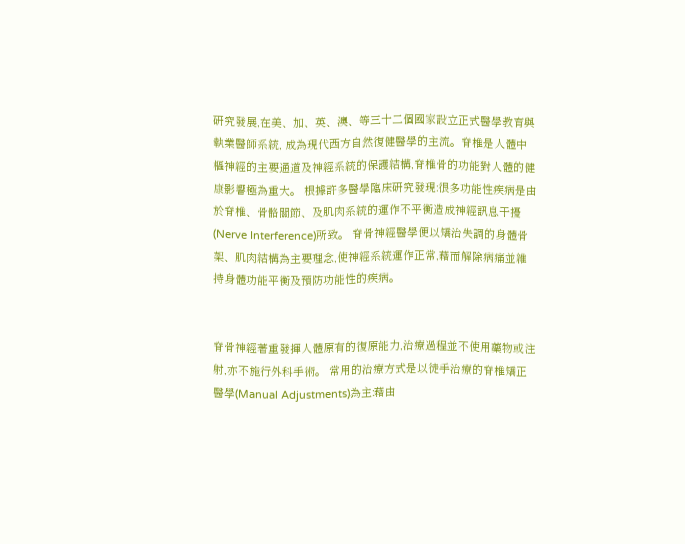研究發展,在美、加、英、澳、等三十二個國家設立正式醫學教育與執業醫師系統, 成為現代西方自然復健醫學的主流。脊椎是人體中樞神經的主要通道及神經系統的保護結構,脊椎骨的功能對人體的健康影響極為重大。 根據許多醫學臨床研究發現:很多功能性疾病是由於脊椎、骨骼關節、及肌肉系統的運作不平衡造成神經訊息干擾(Nerve Interference)所致。 脊骨神經醫學便以矯治失調的身體骨架、肌肉結構為主要理念,使神經系統運作正常,藉而解除病痛並維持身體功能平衡及預防功能性的疾病。


脊骨神經著重發揮人體原有的復原能力,治療過程並不使用藥物或注射,亦不施行外科手術。 常用的治療方式是以徒手治療的脊椎矯正醫學(Manual Adjustments)為主:藉由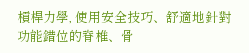槓桿力學, 使用安全技巧、舒適地針對功能錯位的脊椎、骨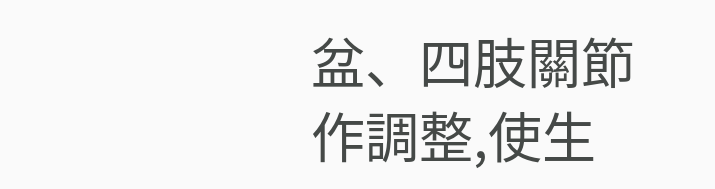盆、四肢關節作調整,使生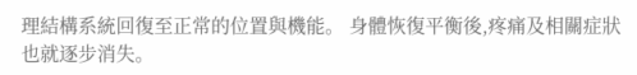理結構系統回復至正常的位置與機能。 身體恢復平衡後,疼痛及相關症狀也就逐步消失。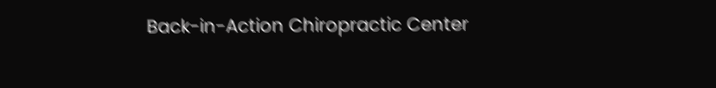Back-in-Action Chiropractic Center